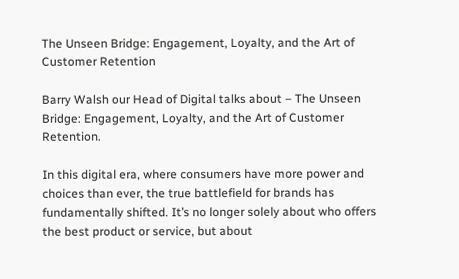The Unseen Bridge: Engagement, Loyalty, and the Art of Customer Retention

Barry Walsh our Head of Digital talks about – The Unseen Bridge: Engagement, Loyalty, and the Art of Customer Retention.

In this digital era, where consumers have more power and choices than ever, the true battlefield for brands has fundamentally shifted. It’s no longer solely about who offers the best product or service, but about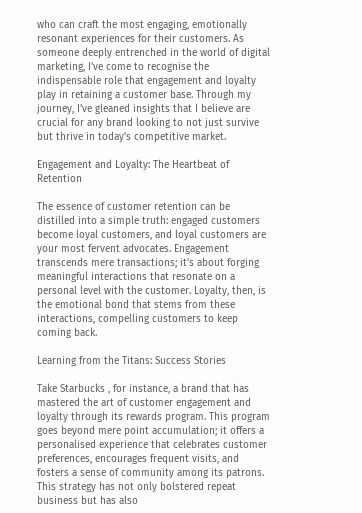who can craft the most engaging, emotionally resonant experiences for their customers. As someone deeply entrenched in the world of digital marketing, I’ve come to recognise the indispensable role that engagement and loyalty play in retaining a customer base. Through my journey, I’ve gleaned insights that I believe are crucial for any brand looking to not just survive but thrive in today’s competitive market.

Engagement and Loyalty: The Heartbeat of Retention

The essence of customer retention can be distilled into a simple truth: engaged customers become loyal customers, and loyal customers are your most fervent advocates. Engagement transcends mere transactions; it’s about forging meaningful interactions that resonate on a personal level with the customer. Loyalty, then, is the emotional bond that stems from these interactions, compelling customers to keep coming back.

Learning from the Titans: Success Stories

Take Starbucks , for instance, a brand that has mastered the art of customer engagement and loyalty through its rewards program. This program goes beyond mere point accumulation; it offers a personalised experience that celebrates customer preferences, encourages frequent visits, and fosters a sense of community among its patrons. This strategy has not only bolstered repeat business but has also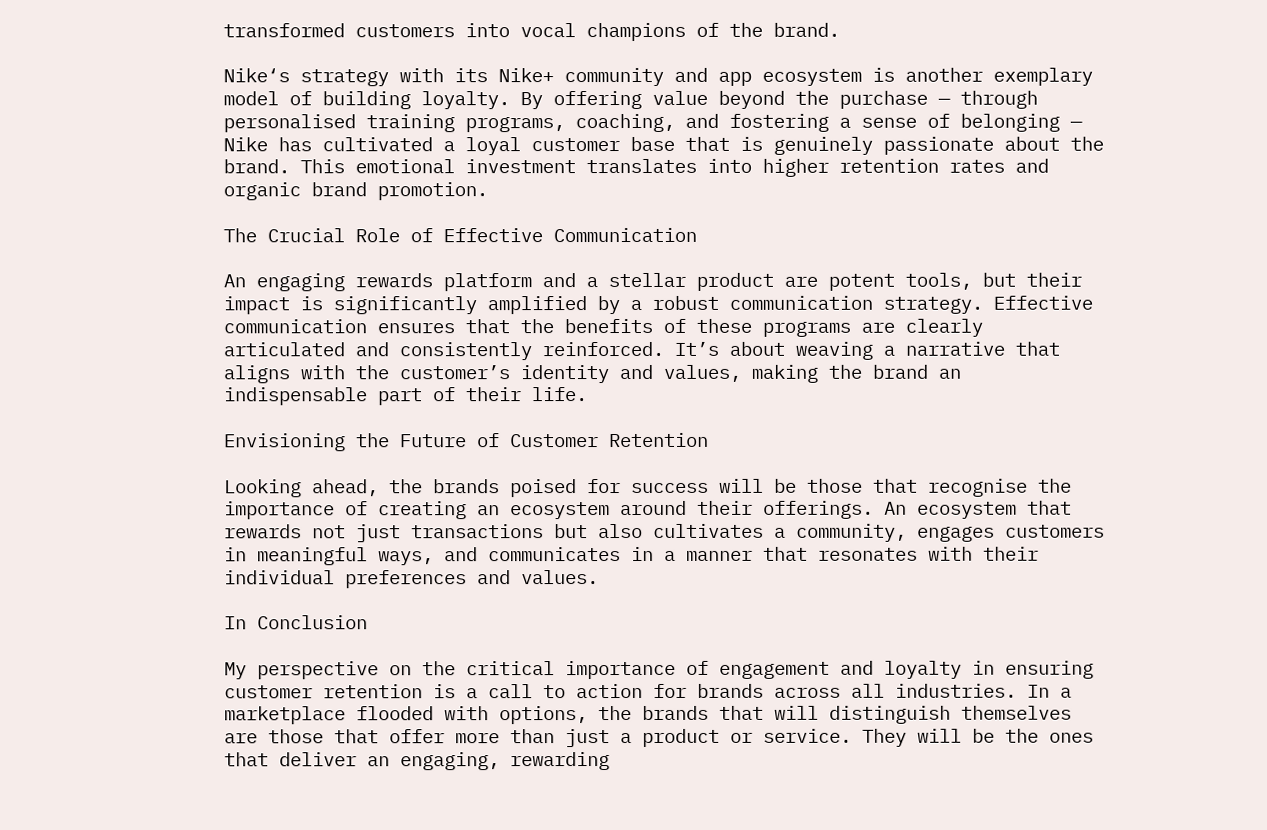transformed customers into vocal champions of the brand.

Nike‘s strategy with its Nike+ community and app ecosystem is another exemplary model of building loyalty. By offering value beyond the purchase — through personalised training programs, coaching, and fostering a sense of belonging — Nike has cultivated a loyal customer base that is genuinely passionate about the brand. This emotional investment translates into higher retention rates and organic brand promotion.

The Crucial Role of Effective Communication

An engaging rewards platform and a stellar product are potent tools, but their impact is significantly amplified by a robust communication strategy. Effective communication ensures that the benefits of these programs are clearly articulated and consistently reinforced. It’s about weaving a narrative that aligns with the customer’s identity and values, making the brand an indispensable part of their life.

Envisioning the Future of Customer Retention

Looking ahead, the brands poised for success will be those that recognise the importance of creating an ecosystem around their offerings. An ecosystem that rewards not just transactions but also cultivates a community, engages customers in meaningful ways, and communicates in a manner that resonates with their individual preferences and values.

In Conclusion

My perspective on the critical importance of engagement and loyalty in ensuring customer retention is a call to action for brands across all industries. In a marketplace flooded with options, the brands that will distinguish themselves are those that offer more than just a product or service. They will be the ones that deliver an engaging, rewarding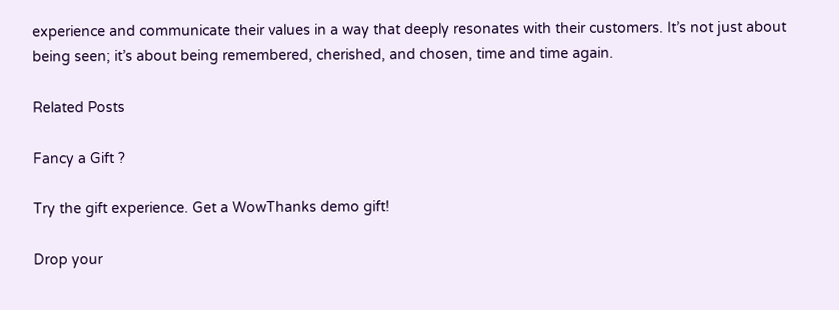experience and communicate their values in a way that deeply resonates with their customers. It’s not just about being seen; it’s about being remembered, cherished, and chosen, time and time again.

Related Posts

Fancy a Gift ?

Try the gift experience. Get a WowThanks demo gift!

Drop your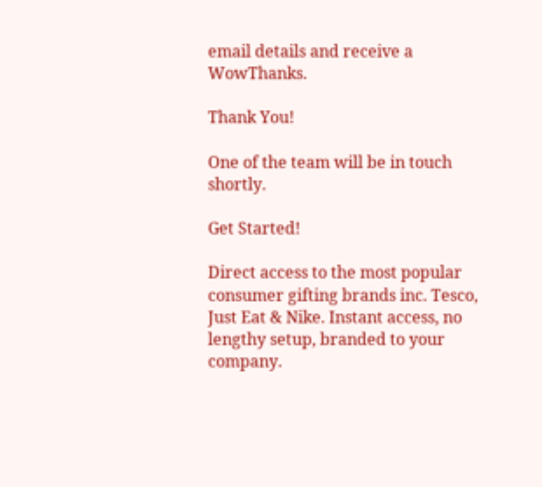email details and receive a WowThanks.

Thank You!

One of the team will be in touch shortly.

Get Started!

Direct access to the most popular consumer gifting brands inc. Tesco, Just Eat & Nike. Instant access, no lengthy setup, branded to your company.